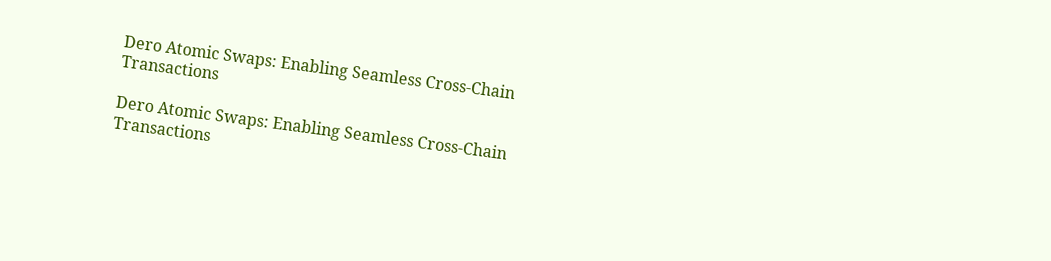Dero Atomic Swaps: Enabling Seamless Cross-Chain Transactions

Dero Atomic Swaps: Enabling Seamless Cross-Chain Transactions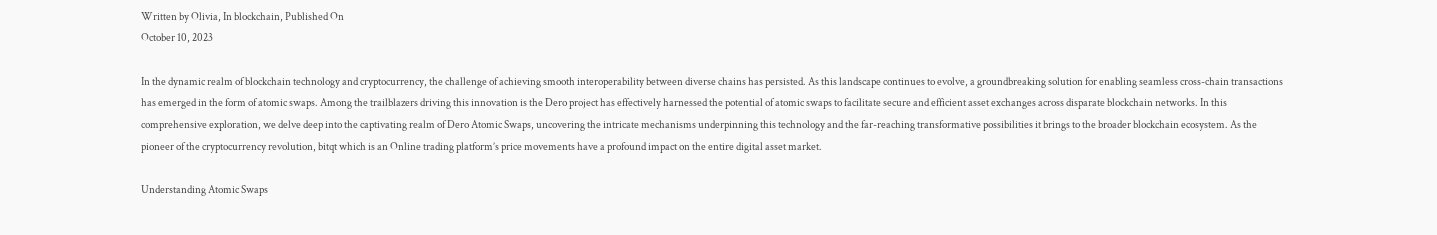Written by Olivia, In blockchain, Published On
October 10, 2023

In the dynamic realm of blockchain technology and cryptocurrency, the challenge of achieving smooth interoperability between diverse chains has persisted. As this landscape continues to evolve, a groundbreaking solution for enabling seamless cross-chain transactions has emerged in the form of atomic swaps. Among the trailblazers driving this innovation is the Dero project has effectively harnessed the potential of atomic swaps to facilitate secure and efficient asset exchanges across disparate blockchain networks. In this comprehensive exploration, we delve deep into the captivating realm of Dero Atomic Swaps, uncovering the intricate mechanisms underpinning this technology and the far-reaching transformative possibilities it brings to the broader blockchain ecosystem. As the pioneer of the cryptocurrency revolution, bitqt which is an Online trading platform’s price movements have a profound impact on the entire digital asset market.

Understanding Atomic Swaps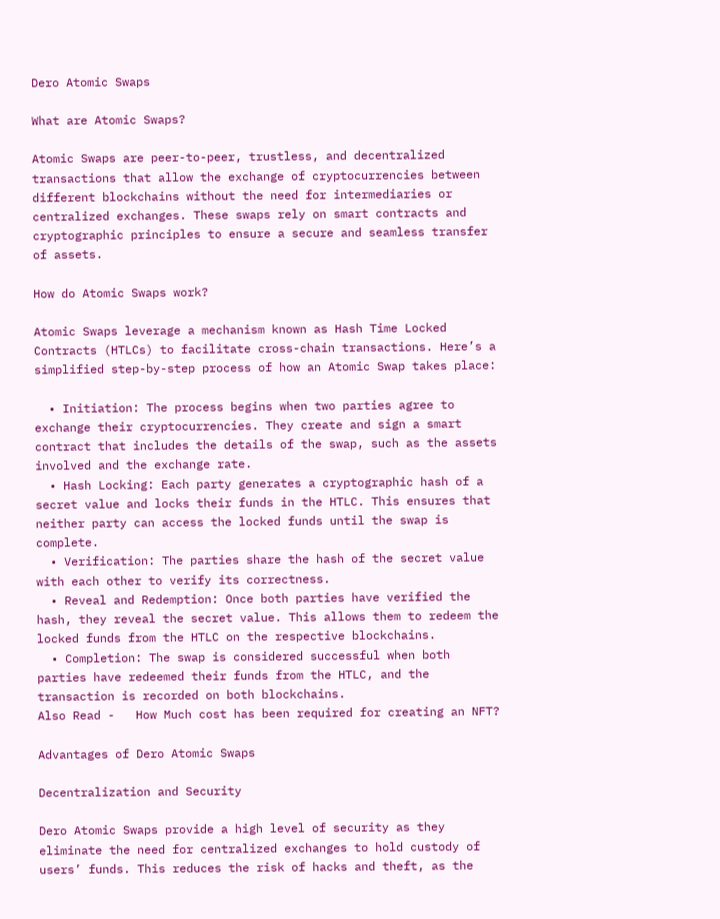Dero Atomic Swaps

What are Atomic Swaps?

Atomic Swaps are peer-to-peer, trustless, and decentralized transactions that allow the exchange of cryptocurrencies between different blockchains without the need for intermediaries or centralized exchanges. These swaps rely on smart contracts and cryptographic principles to ensure a secure and seamless transfer of assets.

How do Atomic Swaps work?

Atomic Swaps leverage a mechanism known as Hash Time Locked Contracts (HTLCs) to facilitate cross-chain transactions. Here’s a simplified step-by-step process of how an Atomic Swap takes place:

  • Initiation: The process begins when two parties agree to exchange their cryptocurrencies. They create and sign a smart contract that includes the details of the swap, such as the assets involved and the exchange rate.
  • Hash Locking: Each party generates a cryptographic hash of a secret value and locks their funds in the HTLC. This ensures that neither party can access the locked funds until the swap is complete.
  • Verification: The parties share the hash of the secret value with each other to verify its correctness.
  • Reveal and Redemption: Once both parties have verified the hash, they reveal the secret value. This allows them to redeem the locked funds from the HTLC on the respective blockchains.
  • Completion: The swap is considered successful when both parties have redeemed their funds from the HTLC, and the transaction is recorded on both blockchains.
Also Read -   How Much cost has been required for creating an NFT?

Advantages of Dero Atomic Swaps

Decentralization and Security

Dero Atomic Swaps provide a high level of security as they eliminate the need for centralized exchanges to hold custody of users’ funds. This reduces the risk of hacks and theft, as the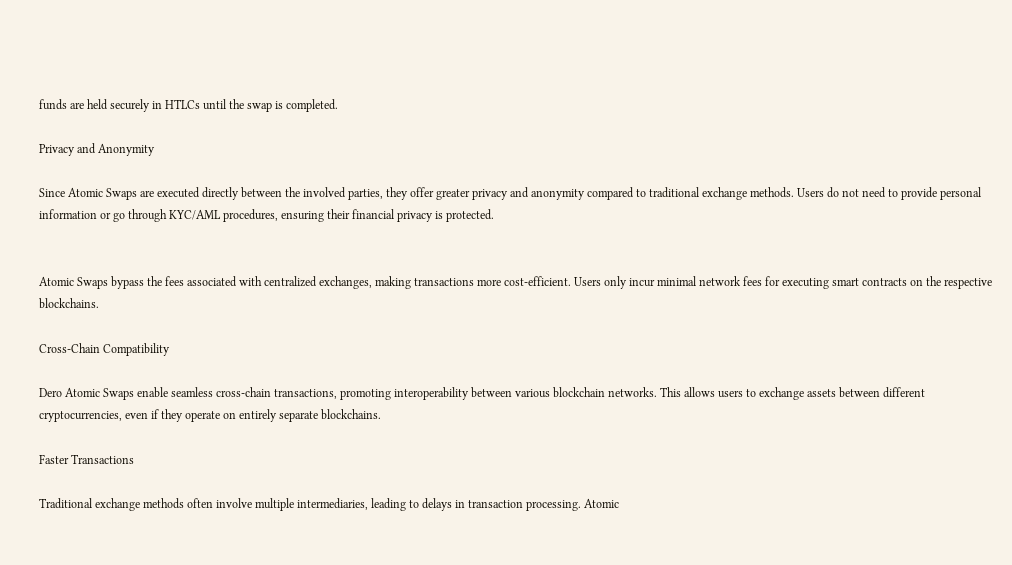funds are held securely in HTLCs until the swap is completed.

Privacy and Anonymity

Since Atomic Swaps are executed directly between the involved parties, they offer greater privacy and anonymity compared to traditional exchange methods. Users do not need to provide personal information or go through KYC/AML procedures, ensuring their financial privacy is protected.


Atomic Swaps bypass the fees associated with centralized exchanges, making transactions more cost-efficient. Users only incur minimal network fees for executing smart contracts on the respective blockchains.

Cross-Chain Compatibility

Dero Atomic Swaps enable seamless cross-chain transactions, promoting interoperability between various blockchain networks. This allows users to exchange assets between different cryptocurrencies, even if they operate on entirely separate blockchains.

Faster Transactions

Traditional exchange methods often involve multiple intermediaries, leading to delays in transaction processing. Atomic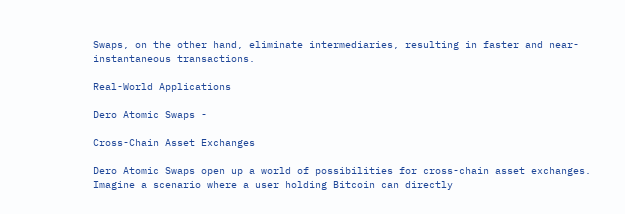Swaps, on the other hand, eliminate intermediaries, resulting in faster and near-instantaneous transactions.

Real-World Applications

Dero Atomic Swaps -

Cross-Chain Asset Exchanges

Dero Atomic Swaps open up a world of possibilities for cross-chain asset exchanges. Imagine a scenario where a user holding Bitcoin can directly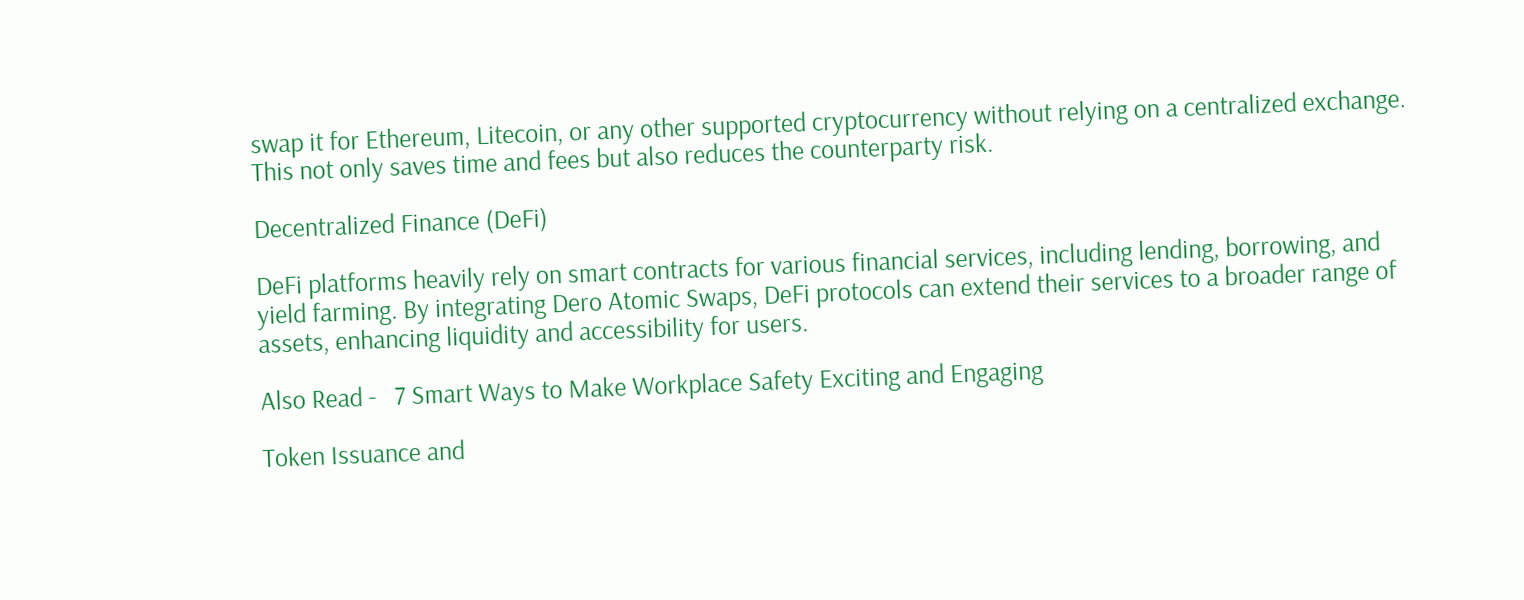swap it for Ethereum, Litecoin, or any other supported cryptocurrency without relying on a centralized exchange. This not only saves time and fees but also reduces the counterparty risk.

Decentralized Finance (DeFi)

DeFi platforms heavily rely on smart contracts for various financial services, including lending, borrowing, and yield farming. By integrating Dero Atomic Swaps, DeFi protocols can extend their services to a broader range of assets, enhancing liquidity and accessibility for users.

Also Read -   7 Smart Ways to Make Workplace Safety Exciting and Engaging

Token Issuance and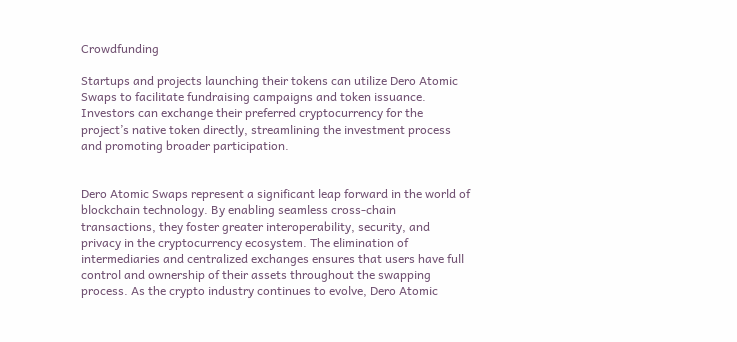Crowdfunding

Startups and projects launching their tokens can utilize Dero Atomic Swaps to facilitate fundraising campaigns and token issuance. Investors can exchange their preferred cryptocurrency for the project’s native token directly, streamlining the investment process and promoting broader participation.


Dero Atomic Swaps represent a significant leap forward in the world of blockchain technology. By enabling seamless cross-chain transactions, they foster greater interoperability, security, and privacy in the cryptocurrency ecosystem. The elimination of intermediaries and centralized exchanges ensures that users have full control and ownership of their assets throughout the swapping process. As the crypto industry continues to evolve, Dero Atomic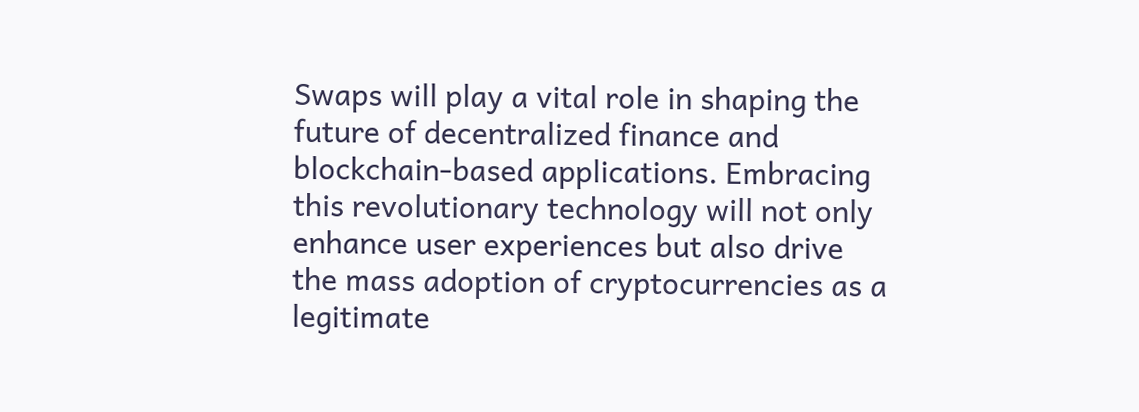Swaps will play a vital role in shaping the future of decentralized finance and blockchain-based applications. Embracing this revolutionary technology will not only enhance user experiences but also drive the mass adoption of cryptocurrencies as a legitimate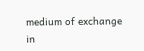medium of exchange in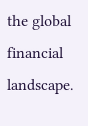the global financial landscape.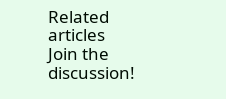Related articles
Join the discussion!